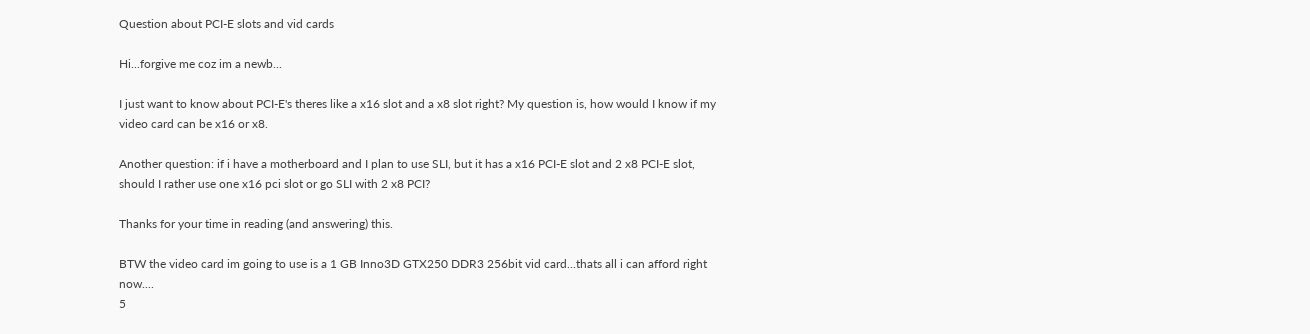Question about PCI-E slots and vid cards

Hi...forgive me coz im a newb...

I just want to know about PCI-E's theres like a x16 slot and a x8 slot right? My question is, how would I know if my video card can be x16 or x8.

Another question: if i have a motherboard and I plan to use SLI, but it has a x16 PCI-E slot and 2 x8 PCI-E slot, should I rather use one x16 pci slot or go SLI with 2 x8 PCI?

Thanks for your time in reading (and answering) this.

BTW the video card im going to use is a 1 GB Inno3D GTX250 DDR3 256bit vid card...thats all i can afford right now....
5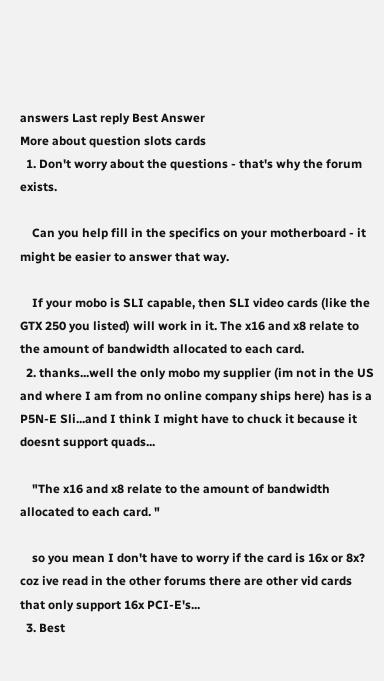answers Last reply Best Answer
More about question slots cards
  1. Don't worry about the questions - that's why the forum exists.

    Can you help fill in the specifics on your motherboard - it might be easier to answer that way.

    If your mobo is SLI capable, then SLI video cards (like the GTX 250 you listed) will work in it. The x16 and x8 relate to the amount of bandwidth allocated to each card.
  2. thanks...well the only mobo my supplier (im not in the US and where I am from no online company ships here) has is a P5N-E Sli...and I think I might have to chuck it because it doesnt support quads...

    "The x16 and x8 relate to the amount of bandwidth allocated to each card. "

    so you mean I don't have to worry if the card is 16x or 8x? coz ive read in the other forums there are other vid cards that only support 16x PCI-E's...
  3. Best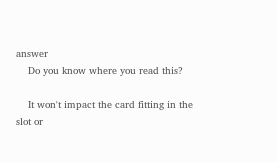answer
    Do you know where you read this?

    It won't impact the card fitting in the slot or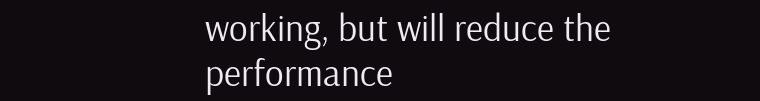working, but will reduce the performance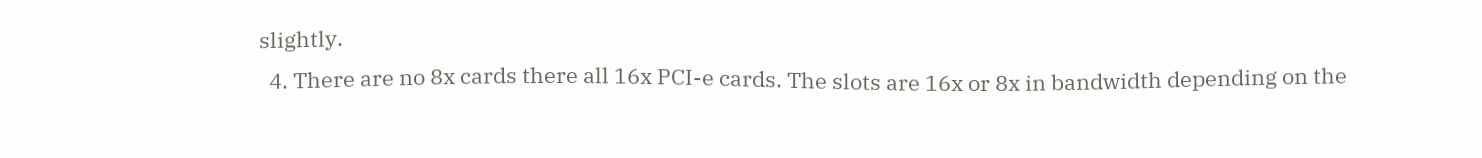slightly.
  4. There are no 8x cards there all 16x PCI-e cards. The slots are 16x or 8x in bandwidth depending on the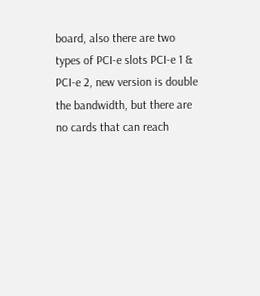board, also there are two types of PCI-e slots PCI-e 1 & PCI-e 2, new version is double the bandwidth, but there are no cards that can reach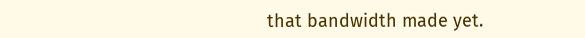that bandwidth made yet.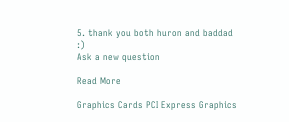5. thank you both huron and baddad :)
Ask a new question

Read More

Graphics Cards PCI Express Graphics